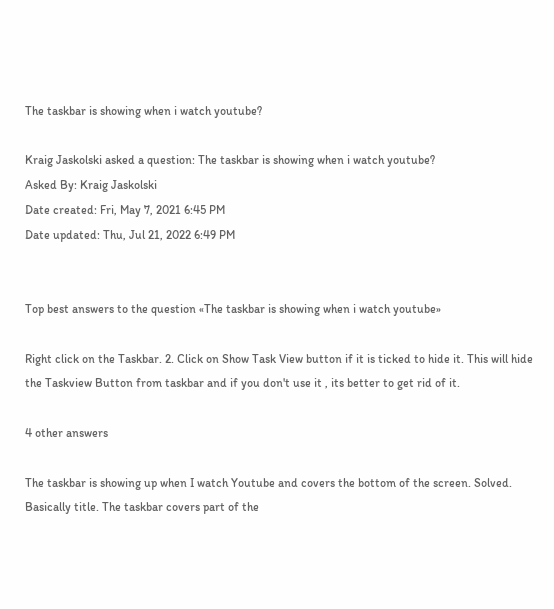The taskbar is showing when i watch youtube?

Kraig Jaskolski asked a question: The taskbar is showing when i watch youtube?
Asked By: Kraig Jaskolski
Date created: Fri, May 7, 2021 6:45 PM
Date updated: Thu, Jul 21, 2022 6:49 PM


Top best answers to the question «The taskbar is showing when i watch youtube»

Right click on the Taskbar. 2. Click on Show Task View button if it is ticked to hide it. This will hide the Taskview Button from taskbar and if you don't use it , its better to get rid of it.

4 other answers

The taskbar is showing up when I watch Youtube and covers the bottom of the screen. Solved. Basically title. The taskbar covers part of the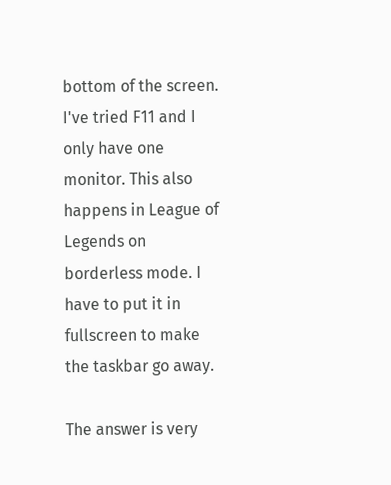bottom of the screen. I've tried F11 and I only have one monitor. This also happens in League of Legends on borderless mode. I have to put it in fullscreen to make the taskbar go away.

The answer is very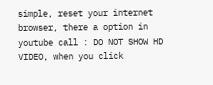simple, reset your internet browser, there a option in youtube call : DO NOT SHOW HD VIDEO, when you click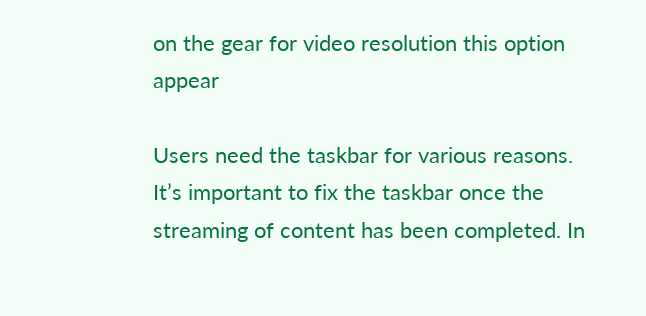on the gear for video resolution this option appear

Users need the taskbar for various reasons. It’s important to fix the taskbar once the streaming of content has been completed. In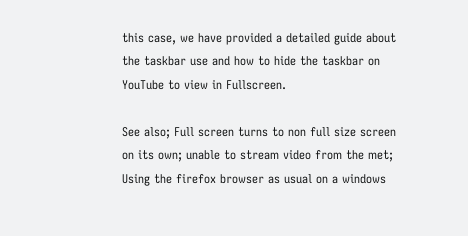this case, we have provided a detailed guide about the taskbar use and how to hide the taskbar on YouTube to view in Fullscreen.

See also; Full screen turns to non full size screen on its own; unable to stream video from the met; Using the firefox browser as usual on a windows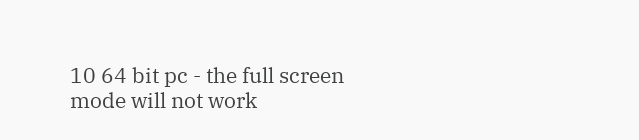10 64 bit pc - the full screen mode will not work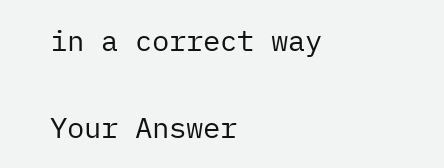in a correct way

Your Answer